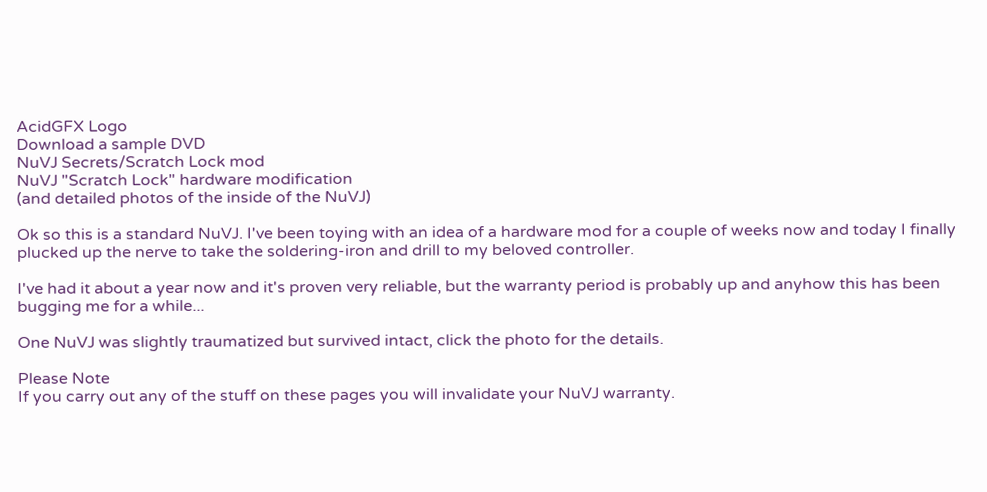AcidGFX Logo
Download a sample DVD
NuVJ Secrets/Scratch Lock mod
NuVJ "Scratch Lock" hardware modification
(and detailed photos of the inside of the NuVJ)

Ok so this is a standard NuVJ. I've been toying with an idea of a hardware mod for a couple of weeks now and today I finally plucked up the nerve to take the soldering-iron and drill to my beloved controller.

I've had it about a year now and it's proven very reliable, but the warranty period is probably up and anyhow this has been bugging me for a while...

One NuVJ was slightly traumatized but survived intact, click the photo for the details.

Please Note
If you carry out any of the stuff on these pages you will invalidate your NuVJ warranty.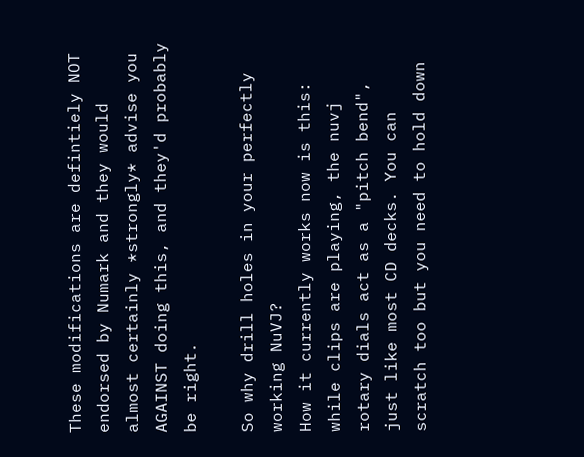These modifications are defintiely NOT endorsed by Numark and they would almost certainly *strongly* advise you AGAINST doing this, and they'd probably be right.

So why drill holes in your perfectly working NuVJ?
How it currently works now is this: while clips are playing, the nuvj rotary dials act as a "pitch bend", just like most CD decks. You can scratch too but you need to hold down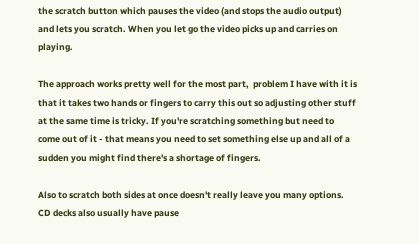the scratch button which pauses the video (and stops the audio output) and lets you scratch. When you let go the video picks up and carries on playing.

The approach works pretty well for the most part,  problem I have with it is that it takes two hands or fingers to carry this out so adjusting other stuff at the same time is tricky. If you're scratching something but need to come out of it - that means you need to set something else up and all of a sudden you might find there's a shortage of fingers.

Also to scratch both sides at once doesn't really leave you many options. CD decks also usually have pause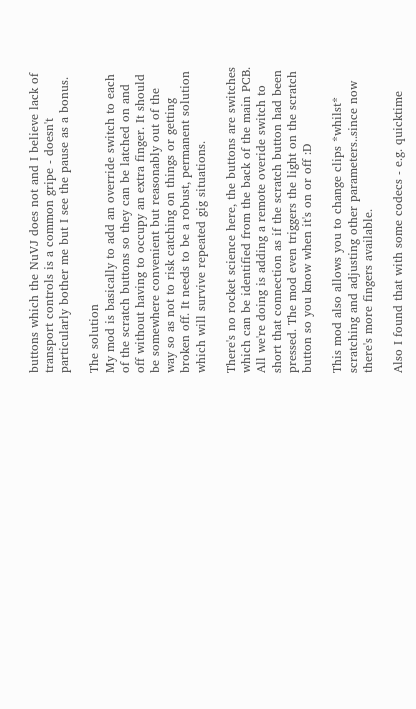buttons which the NuVJ does not and I believe lack of transport controls is a common gripe - doesn't particularly bother me but I see the pause as a bonus.

The solution
My mod is basically to add an override switch to each of the scratch buttons so they can be latched on and off without having to occupy an extra finger. It should be somewhere convenient but reasonably out of the way so as not to risk catching on things or getting broken off. It needs to be a robust, permanent solution which will survive repeated gig situations.

There's no rocket science here, the buttons are switches which can be identified from the back of the main PCB. All we're doing is adding a remote overide switch to short that connection as if the scratch button had been pressed. The mod even triggers the light on the scratch button so you know when it's on or off :D

This mod also allows you to change clips *whilst* scratching and adjusting other parameters..since now there's more fingers available.

Also I found that with some codecs - e.g. quicktime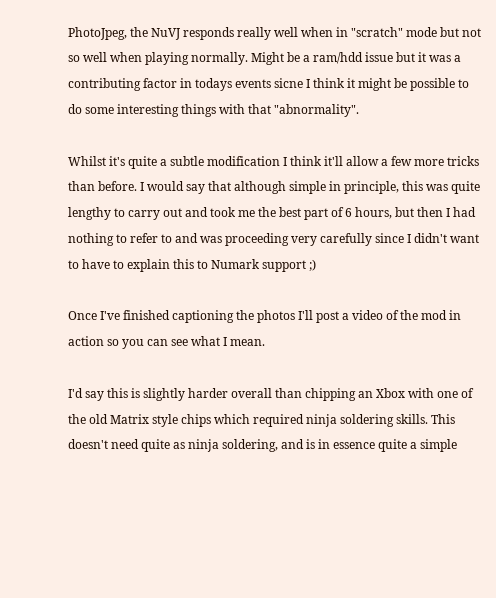PhotoJpeg, the NuVJ responds really well when in "scratch" mode but not so well when playing normally. Might be a ram/hdd issue but it was a contributing factor in todays events sicne I think it might be possible to do some interesting things with that "abnormality".

Whilst it's quite a subtle modification I think it'll allow a few more tricks than before. I would say that although simple in principle, this was quite lengthy to carry out and took me the best part of 6 hours, but then I had nothing to refer to and was proceeding very carefully since I didn't want to have to explain this to Numark support ;)

Once I've finished captioning the photos I'll post a video of the mod in action so you can see what I mean.

I'd say this is slightly harder overall than chipping an Xbox with one of the old Matrix style chips which required ninja soldering skills. This doesn't need quite as ninja soldering, and is in essence quite a simple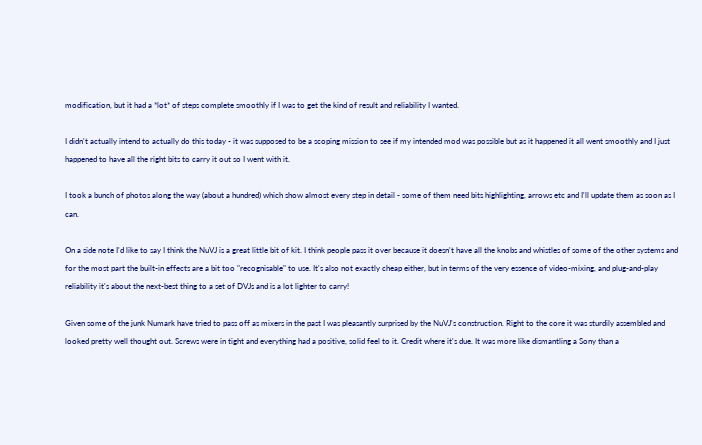modification, but it had a *lot* of steps complete smoothly if I was to get the kind of result and reliability I wanted.

I didn't actually intend to actually do this today - it was supposed to be a scoping mission to see if my intended mod was possible but as it happened it all went smoothly and I just happened to have all the right bits to carry it out so I went with it.

I took a bunch of photos along the way (about a hundred) which show almost every step in detail - some of them need bits highlighting, arrows etc and I'll update them as soon as I can.

On a side note I'd like to say I think the NuVJ is a great little bit of kit. I think people pass it over because it doesn't have all the knobs and whistles of some of the other systems and for the most part the built-in effects are a bit too "recognisable" to use. It's also not exactly cheap either, but in terms of the very essence of video-mixing, and plug-and-play reliability it's about the next-best thing to a set of DVJs and is a lot lighter to carry!

Given some of the junk Numark have tried to pass off as mixers in the past I was pleasantly surprised by the NuVJ's construction. Right to the core it was sturdily assembled and looked pretty well thought out. Screws were in tight and everything had a positive, solid feel to it. Credit where it's due. It was more like dismantling a Sony than a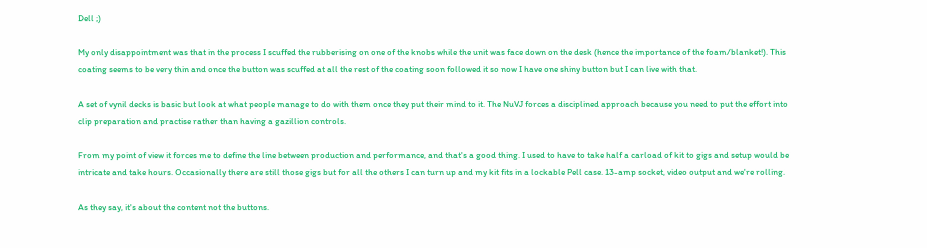Dell ;)

My only disappointment was that in the process I scuffed the rubberising on one of the knobs while the unit was face down on the desk (hence the importance of the foam/blanket!). This coating seems to be very thin and once the button was scuffed at all the rest of the coating soon followed it so now I have one shiny button but I can live with that.

A set of vynil decks is basic but look at what people manage to do with them once they put their mind to it. The NuVJ forces a disciplined approach because you need to put the effort into clip preparation and practise rather than having a gazillion controls.

From my point of view it forces me to define the line between production and performance, and that's a good thing. I used to have to take half a carload of kit to gigs and setup would be intricate and take hours. Occasionally there are still those gigs but for all the others I can turn up and my kit fits in a lockable Pell case. 13-amp socket, video output and we're rolling.

As they say, it's about the content not the buttons.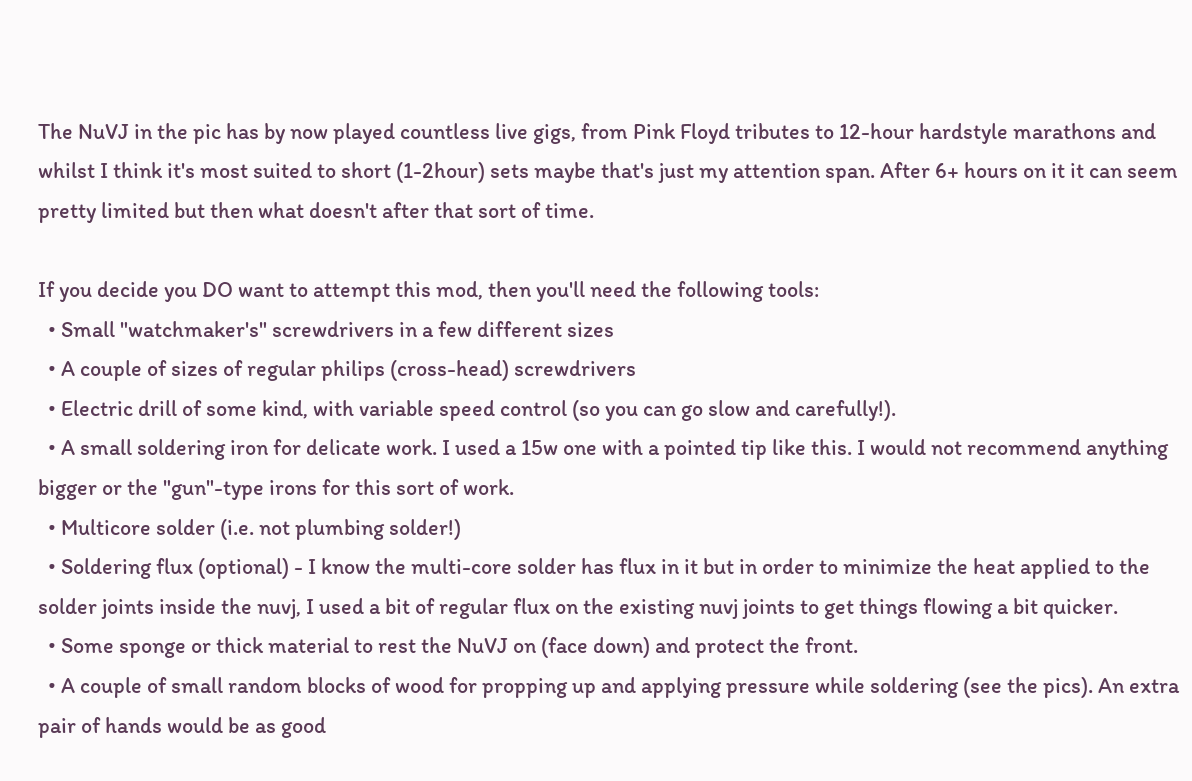The NuVJ in the pic has by now played countless live gigs, from Pink Floyd tributes to 12-hour hardstyle marathons and whilst I think it's most suited to short (1-2hour) sets maybe that's just my attention span. After 6+ hours on it it can seem pretty limited but then what doesn't after that sort of time.

If you decide you DO want to attempt this mod, then you'll need the following tools:
  • Small "watchmaker's" screwdrivers in a few different sizes
  • A couple of sizes of regular philips (cross-head) screwdrivers
  • Electric drill of some kind, with variable speed control (so you can go slow and carefully!).
  • A small soldering iron for delicate work. I used a 15w one with a pointed tip like this. I would not recommend anything bigger or the "gun"-type irons for this sort of work.
  • Multicore solder (i.e. not plumbing solder!)
  • Soldering flux (optional) - I know the multi-core solder has flux in it but in order to minimize the heat applied to the solder joints inside the nuvj, I used a bit of regular flux on the existing nuvj joints to get things flowing a bit quicker.
  • Some sponge or thick material to rest the NuVJ on (face down) and protect the front.
  • A couple of small random blocks of wood for propping up and applying pressure while soldering (see the pics). An extra pair of hands would be as good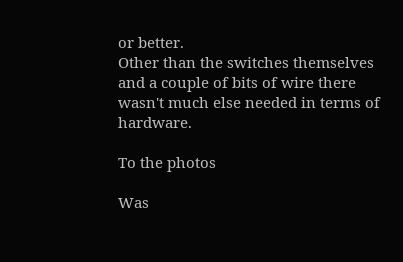or better.
Other than the switches themselves and a couple of bits of wire there wasn't much else needed in terms of hardware.

To the photos

Was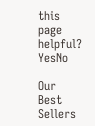this page helpful? YesNo

Our Best Sellers